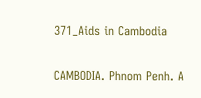371_Aids in Cambodia

CAMBODIA. Phnom Penh. A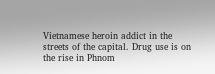Vietnamese heroin addict in the streets of the capital. Drug use is on the rise in Phnom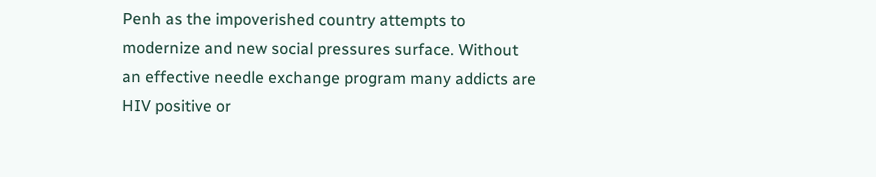Penh as the impoverished country attempts to modernize and new social pressures surface. Without an effective needle exchange program many addicts are HIV positive or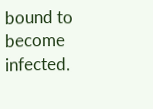bound to become infected.